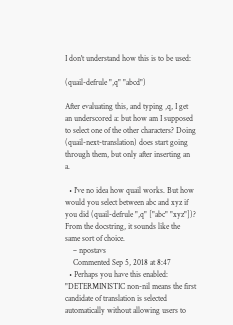I don't understand how this is to be used:

(quail-defrule ",q" "abcd")

After evaluating this, and typing ,q, I get an underscored a: but how am I supposed to select one of the other characters? Doing (quail-next-translation) does start going through them, but only after inserting an a.

  • I've no idea how quail works. But how would you select between abc and xyz if you did (quail-defrule ",q" ["abc" "xyz"])? From the docstring, it sounds like the same sort of choice.
    – npostavs
    Commented Sep 5, 2018 at 8:47
  • Perhaps you have this enabled: "DETERMINISTIC non-nil means the first candidate of translation is selected automatically without allowing users to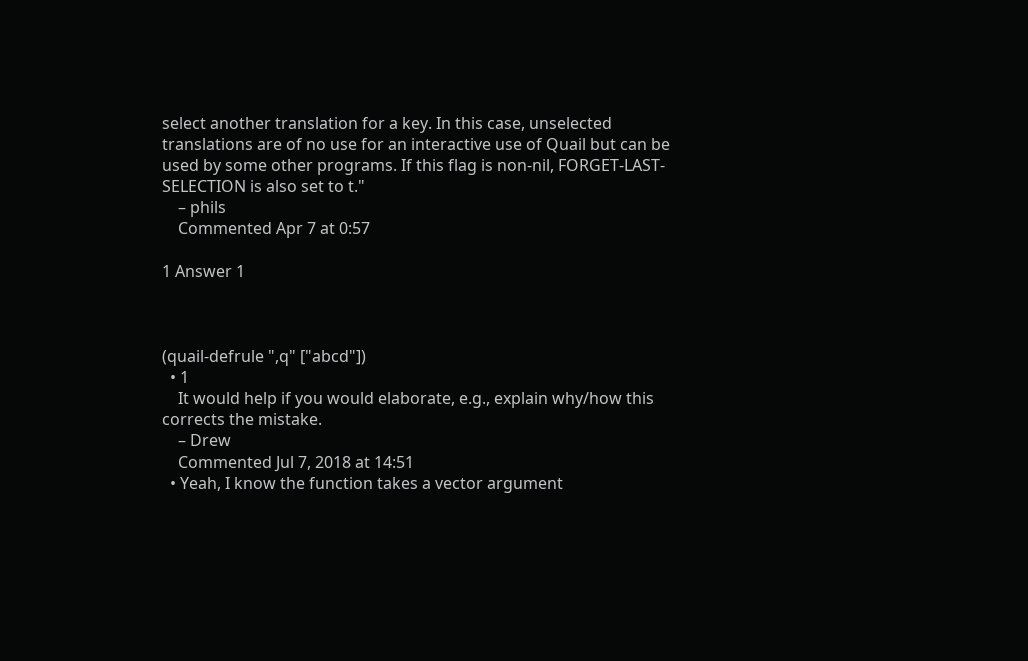select another translation for a key. In this case, unselected translations are of no use for an interactive use of Quail but can be used by some other programs. If this flag is non-nil, FORGET-LAST-SELECTION is also set to t."
    – phils
    Commented Apr 7 at 0:57

1 Answer 1



(quail-defrule ",q" ["abcd"])
  • 1
    It would help if you would elaborate, e.g., explain why/how this corrects the mistake.
    – Drew
    Commented Jul 7, 2018 at 14:51
  • Yeah, I know the function takes a vector argument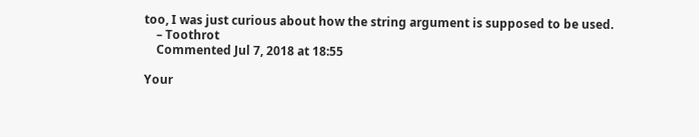too, I was just curious about how the string argument is supposed to be used.
    – Toothrot
    Commented Jul 7, 2018 at 18:55

Your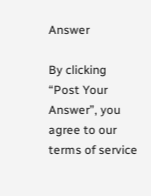Answer

By clicking “Post Your Answer”, you agree to our terms of service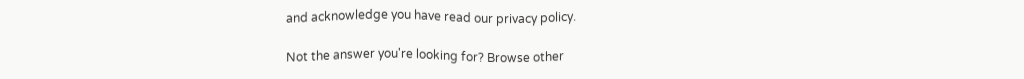and acknowledge you have read our privacy policy.

Not the answer you're looking for? Browse other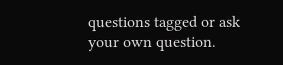questions tagged or ask your own question.